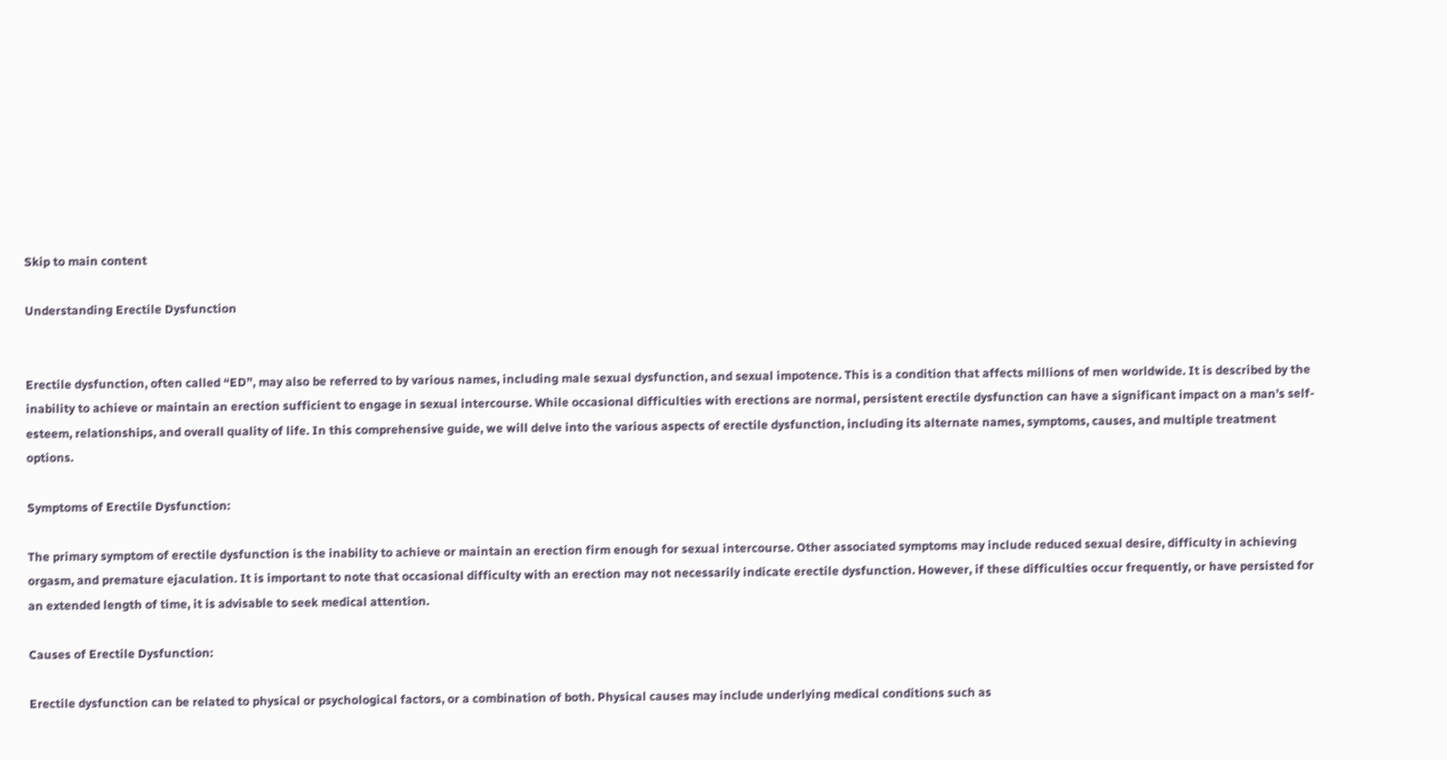Skip to main content

Understanding Erectile Dysfunction


Erectile dysfunction, often called “ED”, may also be referred to by various names, including male sexual dysfunction, and sexual impotence. This is a condition that affects millions of men worldwide. It is described by the inability to achieve or maintain an erection sufficient to engage in sexual intercourse. While occasional difficulties with erections are normal, persistent erectile dysfunction can have a significant impact on a man’s self-esteem, relationships, and overall quality of life. In this comprehensive guide, we will delve into the various aspects of erectile dysfunction, including its alternate names, symptoms, causes, and multiple treatment options.

Symptoms of Erectile Dysfunction:

The primary symptom of erectile dysfunction is the inability to achieve or maintain an erection firm enough for sexual intercourse. Other associated symptoms may include reduced sexual desire, difficulty in achieving orgasm, and premature ejaculation. It is important to note that occasional difficulty with an erection may not necessarily indicate erectile dysfunction. However, if these difficulties occur frequently, or have persisted for an extended length of time, it is advisable to seek medical attention.

Causes of Erectile Dysfunction:

Erectile dysfunction can be related to physical or psychological factors, or a combination of both. Physical causes may include underlying medical conditions such as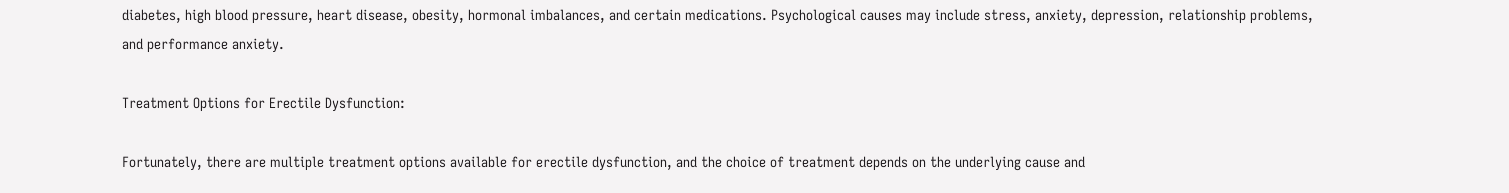diabetes, high blood pressure, heart disease, obesity, hormonal imbalances, and certain medications. Psychological causes may include stress, anxiety, depression, relationship problems, and performance anxiety.

Treatment Options for Erectile Dysfunction:

Fortunately, there are multiple treatment options available for erectile dysfunction, and the choice of treatment depends on the underlying cause and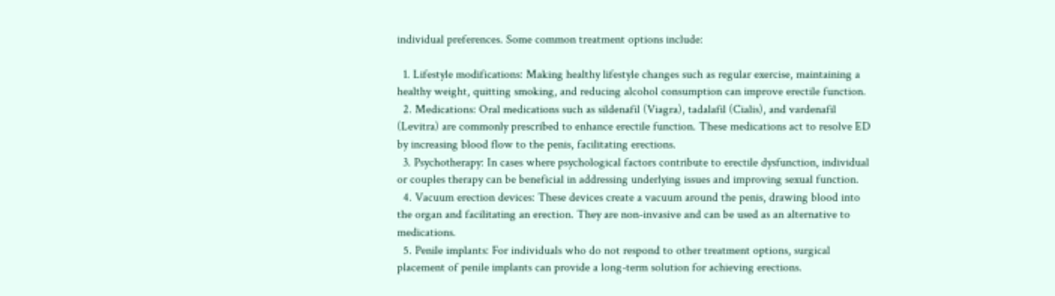individual preferences. Some common treatment options include:

  1. Lifestyle modifications: Making healthy lifestyle changes such as regular exercise, maintaining a healthy weight, quitting smoking, and reducing alcohol consumption can improve erectile function.
  2. Medications: Oral medications such as sildenafil (Viagra), tadalafil (Cialis), and vardenafil (Levitra) are commonly prescribed to enhance erectile function. These medications act to resolve ED by increasing blood flow to the penis, facilitating erections.
  3. Psychotherapy: In cases where psychological factors contribute to erectile dysfunction, individual or couples therapy can be beneficial in addressing underlying issues and improving sexual function.
  4. Vacuum erection devices: These devices create a vacuum around the penis, drawing blood into the organ and facilitating an erection. They are non-invasive and can be used as an alternative to medications.
  5. Penile implants: For individuals who do not respond to other treatment options, surgical placement of penile implants can provide a long-term solution for achieving erections.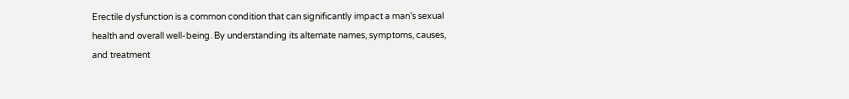Erectile dysfunction is a common condition that can significantly impact a man’s sexual health and overall well-being. By understanding its alternate names, symptoms, causes, and treatment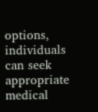options, individuals can seek appropriate medical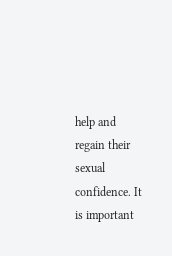help and regain their sexual confidence. It is important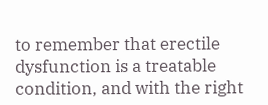to remember that erectile dysfunction is a treatable condition, and with the right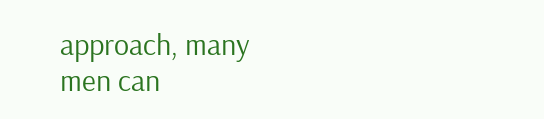approach, many men can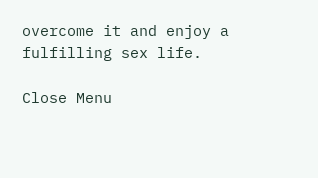overcome it and enjoy a fulfilling sex life.

Close Menu